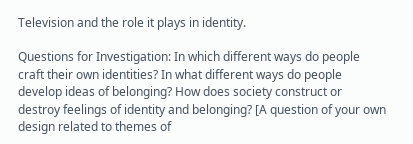Television and the role it plays in identity.

Questions for Investigation: In which different ways do people craft their own identities? In what different ways do people develop ideas of belonging? How does society construct or destroy feelings of identity and belonging? [A question of your own design related to themes of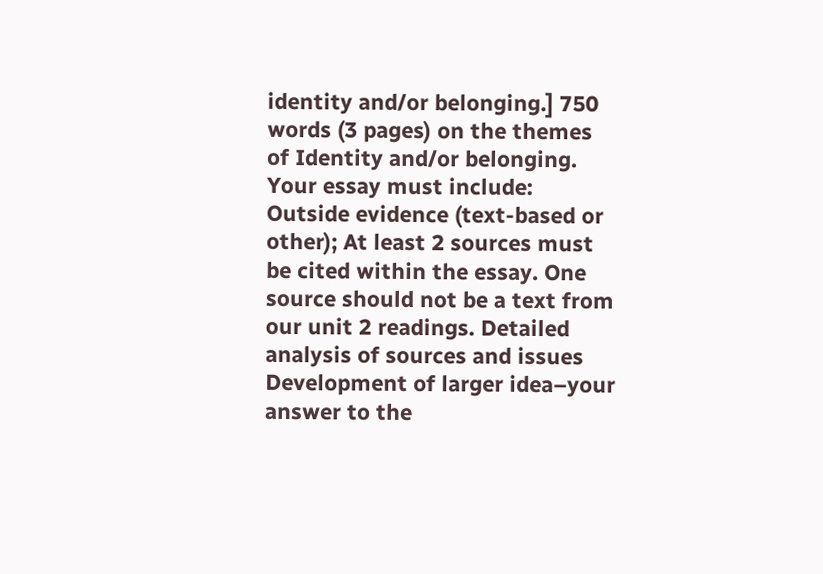identity and/or belonging.] 750 words (3 pages) on the themes of Identity and/or belonging. Your essay must include: Outside evidence (text-based or other); At least 2 sources must be cited within the essay. One source should not be a text from our unit 2 readings. Detailed analysis of sources and issues Development of larger idea–your answer to the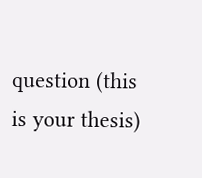question (this is your thesis)